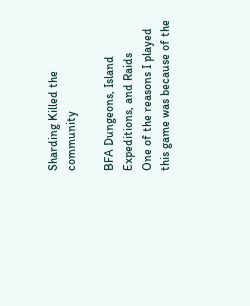Sharding Killed the community

BFA Dungeons, Island Expeditions, and Raids
One of the reasons I played this game was because of the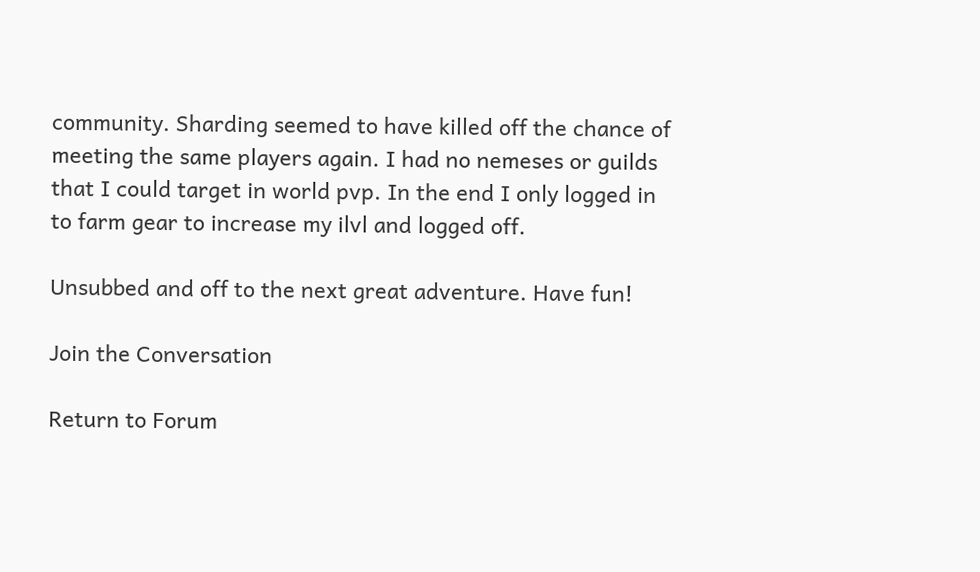community. Sharding seemed to have killed off the chance of meeting the same players again. I had no nemeses or guilds that I could target in world pvp. In the end I only logged in to farm gear to increase my ilvl and logged off.

Unsubbed and off to the next great adventure. Have fun!

Join the Conversation

Return to Forum